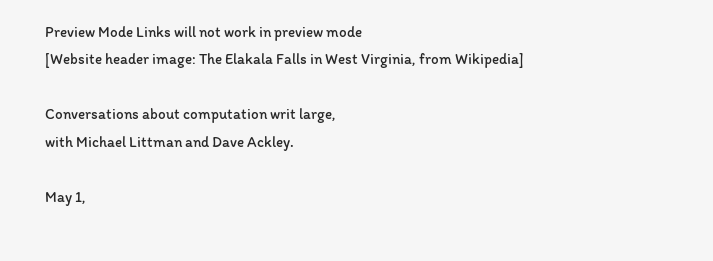Preview Mode Links will not work in preview mode
[Website header image: The Elakala Falls in West Virginia, from Wikipedia]

Conversations about computation writ large,
with Michael Littman and Dave Ackley.

May 1,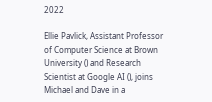2022

Ellie Pavlick, Assistant Professor of Computer Science at Brown University () and Research Scientist at Google AI (), joins Michael and Dave in a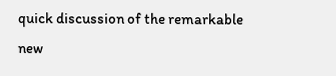quick discussion of the remarkable new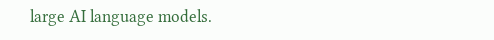large AI language models.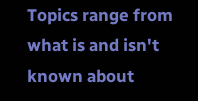Topics range from what is and isn't known about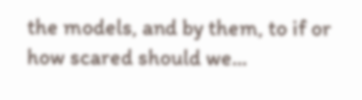the models, and by them, to if or how scared should we...